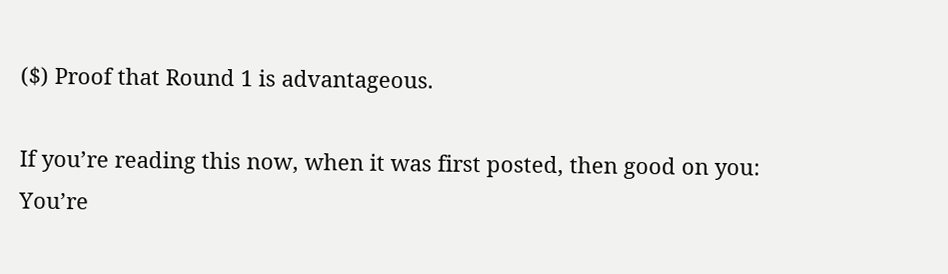($) Proof that Round 1 is advantageous.

If you’re reading this now, when it was first posted, then good on you: You’re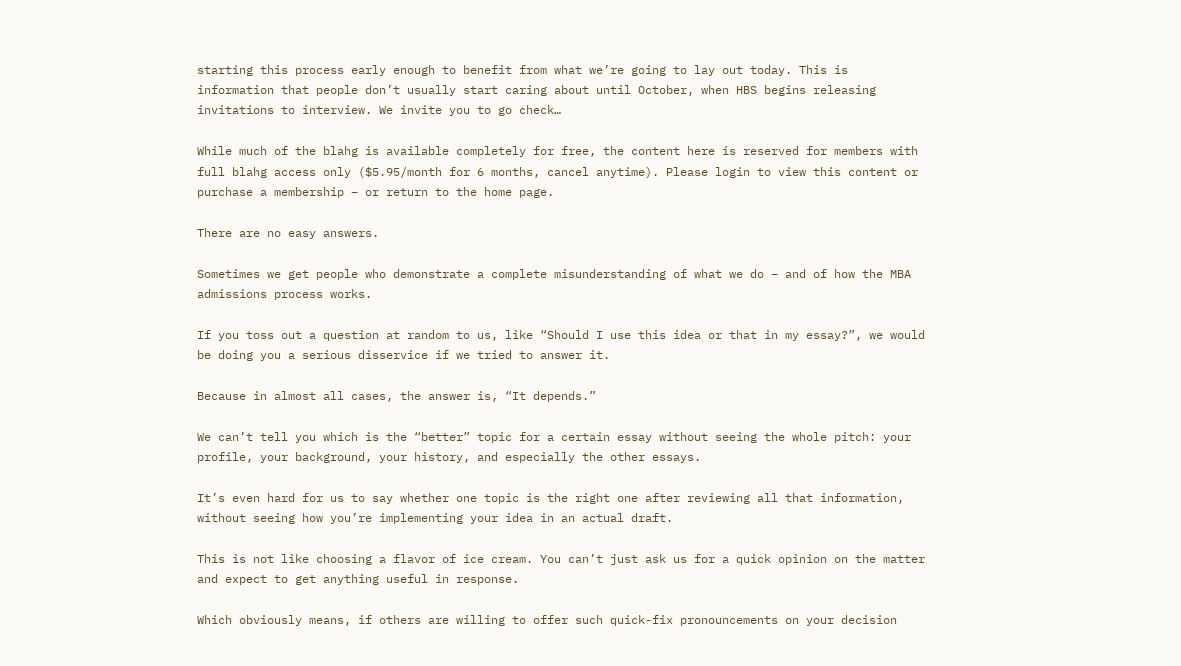starting this process early enough to benefit from what we’re going to lay out today. This is information that people don’t usually start caring about until October, when HBS begins releasing invitations to interview. We invite you to go check…

While much of the blahg is available completely for free, the content here is reserved for members with full blahg access only ($5.95/month for 6 months, cancel anytime). Please login to view this content or purchase a membership – or return to the home page.

There are no easy answers.

Sometimes we get people who demonstrate a complete misunderstanding of what we do – and of how the MBA admissions process works.

If you toss out a question at random to us, like “Should I use this idea or that in my essay?”, we would be doing you a serious disservice if we tried to answer it.

Because in almost all cases, the answer is, “It depends.”

We can’t tell you which is the “better” topic for a certain essay without seeing the whole pitch: your profile, your background, your history, and especially the other essays.

It’s even hard for us to say whether one topic is the right one after reviewing all that information, without seeing how you’re implementing your idea in an actual draft.

This is not like choosing a flavor of ice cream. You can’t just ask us for a quick opinion on the matter and expect to get anything useful in response.

Which obviously means, if others are willing to offer such quick-fix pronouncements on your decision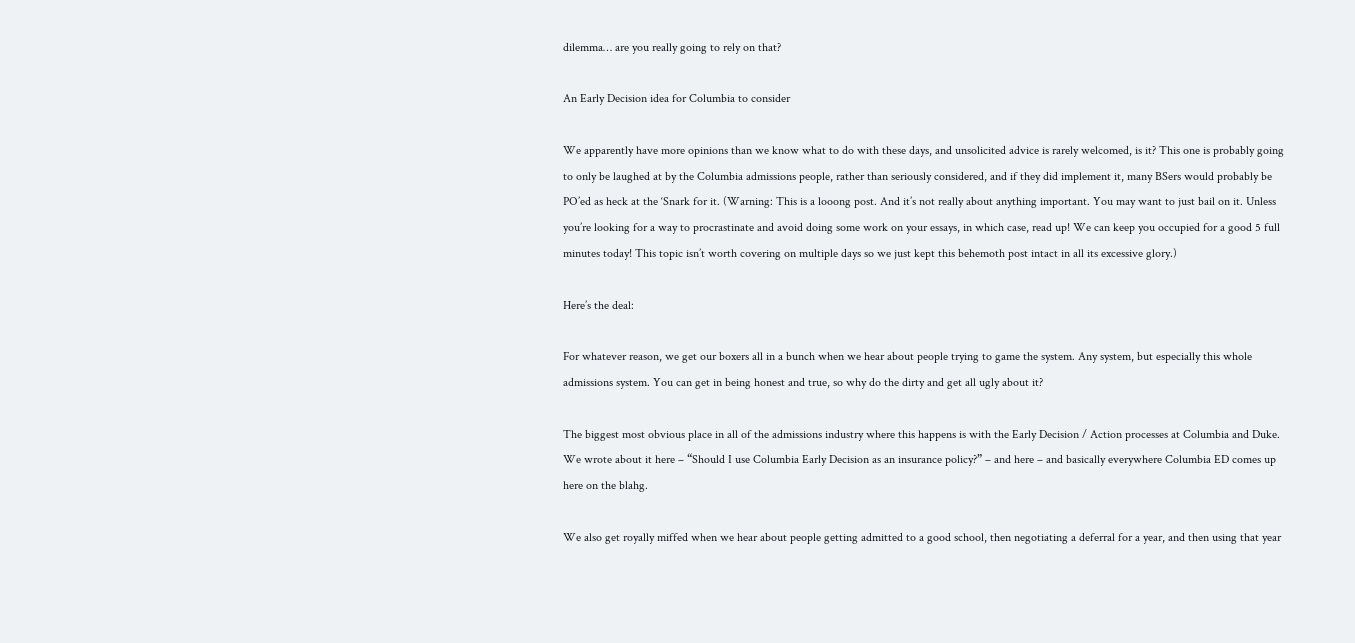dilemma… are you really going to rely on that?

An Early Decision idea for Columbia to consider

We apparently have more opinions than we know what to do with these days, and unsolicited advice is rarely welcomed, is it? This one is probably going to only be laughed at by the Columbia admissions people, rather than seriously considered, and if they did implement it, many BSers would probably be PO’ed as heck at the ‘Snark for it. (Warning: This is a looong post. And it’s not really about anything important. You may want to just bail on it. Unless you’re looking for a way to procrastinate and avoid doing some work on your essays, in which case, read up! We can keep you occupied for a good 5 full minutes today! This topic isn’t worth covering on multiple days so we just kept this behemoth post intact in all its excessive glory.)

Here’s the deal:

For whatever reason, we get our boxers all in a bunch when we hear about people trying to game the system. Any system, but especially this whole admissions system. You can get in being honest and true, so why do the dirty and get all ugly about it?

The biggest most obvious place in all of the admissions industry where this happens is with the Early Decision / Action processes at Columbia and Duke. We wrote about it here – “Should I use Columbia Early Decision as an insurance policy?” – and here – and basically everywhere Columbia ED comes up here on the blahg.

We also get royally miffed when we hear about people getting admitted to a good school, then negotiating a deferral for a year, and then using that year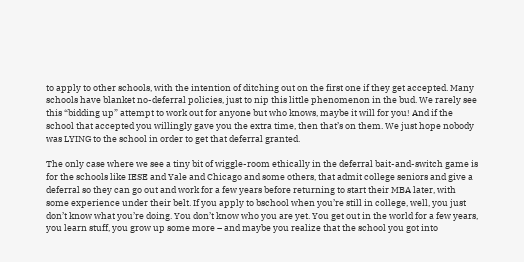to apply to other schools, with the intention of ditching out on the first one if they get accepted. Many schools have blanket no-deferral policies, just to nip this little phenomenon in the bud. We rarely see this “bidding up” attempt to work out for anyone but who knows, maybe it will for you! And if the school that accepted you willingly gave you the extra time, then that’s on them. We just hope nobody was LYING to the school in order to get that deferral granted.

The only case where we see a tiny bit of wiggle-room ethically in the deferral bait-and-switch game is for the schools like IESE and Yale and Chicago and some others, that admit college seniors and give a deferral so they can go out and work for a few years before returning to start their MBA later, with some experience under their belt. If you apply to bschool when you’re still in college, well, you just don’t know what you’re doing. You don’t know who you are yet. You get out in the world for a few years, you learn stuff, you grow up some more – and maybe you realize that the school you got into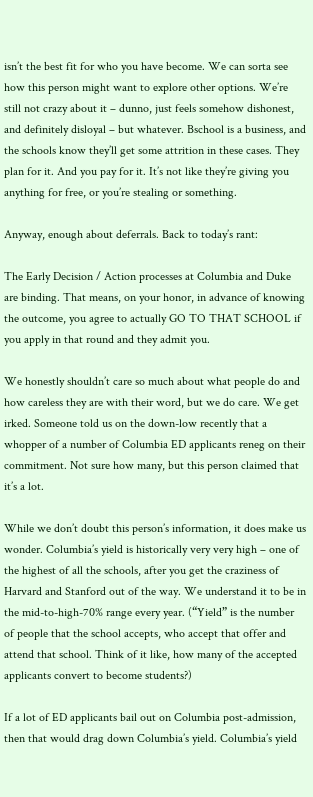isn’t the best fit for who you have become. We can sorta see how this person might want to explore other options. We’re still not crazy about it – dunno, just feels somehow dishonest, and definitely disloyal – but whatever. Bschool is a business, and the schools know they’ll get some attrition in these cases. They plan for it. And you pay for it. It’s not like they’re giving you anything for free, or you’re stealing or something.

Anyway, enough about deferrals. Back to today’s rant:

The Early Decision / Action processes at Columbia and Duke are binding. That means, on your honor, in advance of knowing the outcome, you agree to actually GO TO THAT SCHOOL if you apply in that round and they admit you.

We honestly shouldn’t care so much about what people do and how careless they are with their word, but we do care. We get irked. Someone told us on the down-low recently that a whopper of a number of Columbia ED applicants reneg on their commitment. Not sure how many, but this person claimed that it’s a lot.

While we don’t doubt this person’s information, it does make us wonder. Columbia’s yield is historically very very high – one of the highest of all the schools, after you get the craziness of Harvard and Stanford out of the way. We understand it to be in the mid-to-high-70% range every year. (“Yield” is the number of people that the school accepts, who accept that offer and attend that school. Think of it like, how many of the accepted applicants convert to become students?)

If a lot of ED applicants bail out on Columbia post-admission, then that would drag down Columbia’s yield. Columbia’s yield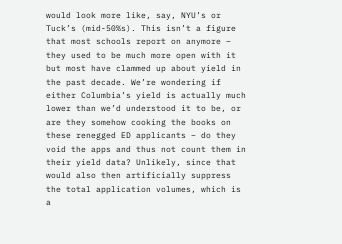would look more like, say, NYU’s or Tuck’s (mid-50%s). This isn’t a figure that most schools report on anymore – they used to be much more open with it but most have clammed up about yield in the past decade. We’re wondering if either Columbia’s yield is actually much lower than we’d understood it to be, or are they somehow cooking the books on these renegged ED applicants – do they void the apps and thus not count them in their yield data? Unlikely, since that would also then artificially suppress the total application volumes, which is a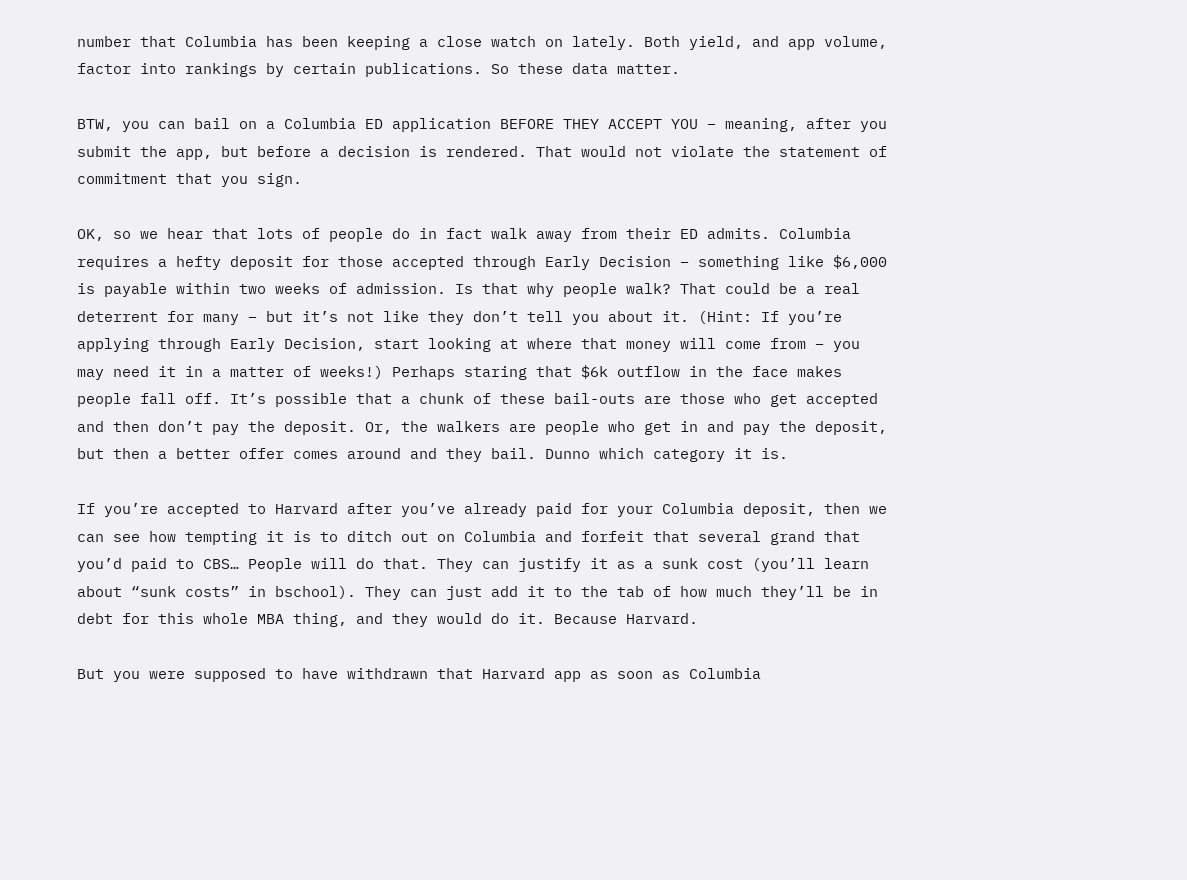number that Columbia has been keeping a close watch on lately. Both yield, and app volume, factor into rankings by certain publications. So these data matter.

BTW, you can bail on a Columbia ED application BEFORE THEY ACCEPT YOU – meaning, after you submit the app, but before a decision is rendered. That would not violate the statement of commitment that you sign.

OK, so we hear that lots of people do in fact walk away from their ED admits. Columbia requires a hefty deposit for those accepted through Early Decision – something like $6,000 is payable within two weeks of admission. Is that why people walk? That could be a real deterrent for many – but it’s not like they don’t tell you about it. (Hint: If you’re applying through Early Decision, start looking at where that money will come from – you may need it in a matter of weeks!) Perhaps staring that $6k outflow in the face makes people fall off. It’s possible that a chunk of these bail-outs are those who get accepted and then don’t pay the deposit. Or, the walkers are people who get in and pay the deposit, but then a better offer comes around and they bail. Dunno which category it is.

If you’re accepted to Harvard after you’ve already paid for your Columbia deposit, then we can see how tempting it is to ditch out on Columbia and forfeit that several grand that you’d paid to CBS… People will do that. They can justify it as a sunk cost (you’ll learn about “sunk costs” in bschool). They can just add it to the tab of how much they’ll be in debt for this whole MBA thing, and they would do it. Because Harvard.

But you were supposed to have withdrawn that Harvard app as soon as Columbia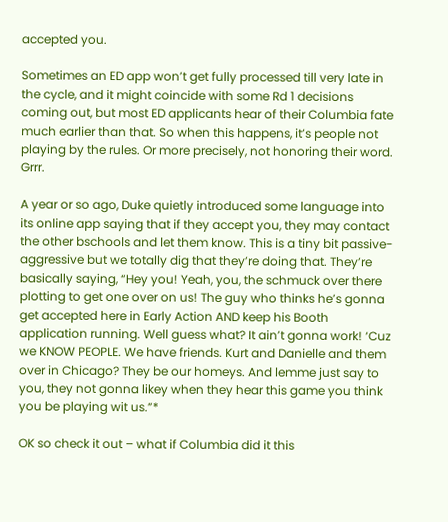accepted you.

Sometimes an ED app won’t get fully processed till very late in the cycle, and it might coincide with some Rd 1 decisions coming out, but most ED applicants hear of their Columbia fate much earlier than that. So when this happens, it’s people not playing by the rules. Or more precisely, not honoring their word. Grrr.

A year or so ago, Duke quietly introduced some language into its online app saying that if they accept you, they may contact the other bschools and let them know. This is a tiny bit passive-aggressive but we totally dig that they’re doing that. They’re basically saying, “Hey you! Yeah, you, the schmuck over there plotting to get one over on us! The guy who thinks he’s gonna get accepted here in Early Action AND keep his Booth application running. Well guess what? It ain’t gonna work! ‘Cuz we KNOW PEOPLE. We have friends. Kurt and Danielle and them over in Chicago? They be our homeys. And lemme just say to you, they not gonna likey when they hear this game you think you be playing wit us.”*

OK so check it out – what if Columbia did it this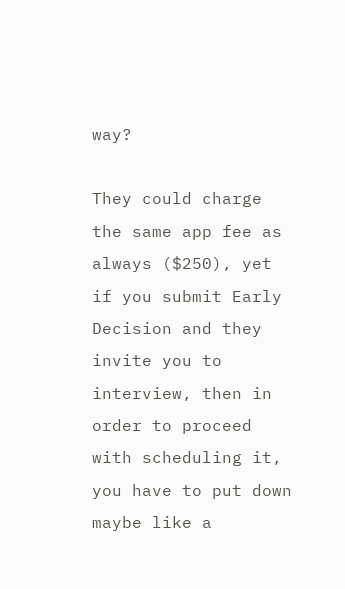way?

They could charge the same app fee as always ($250), yet if you submit Early Decision and they invite you to interview, then in order to proceed with scheduling it, you have to put down maybe like a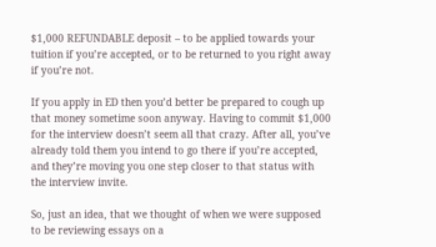$1,000 REFUNDABLE deposit – to be applied towards your tuition if you’re accepted, or to be returned to you right away if you’re not.

If you apply in ED then you’d better be prepared to cough up that money sometime soon anyway. Having to commit $1,000 for the interview doesn’t seem all that crazy. After all, you’ve already told them you intend to go there if you’re accepted, and they’re moving you one step closer to that status with the interview invite.

So, just an idea, that we thought of when we were supposed to be reviewing essays on a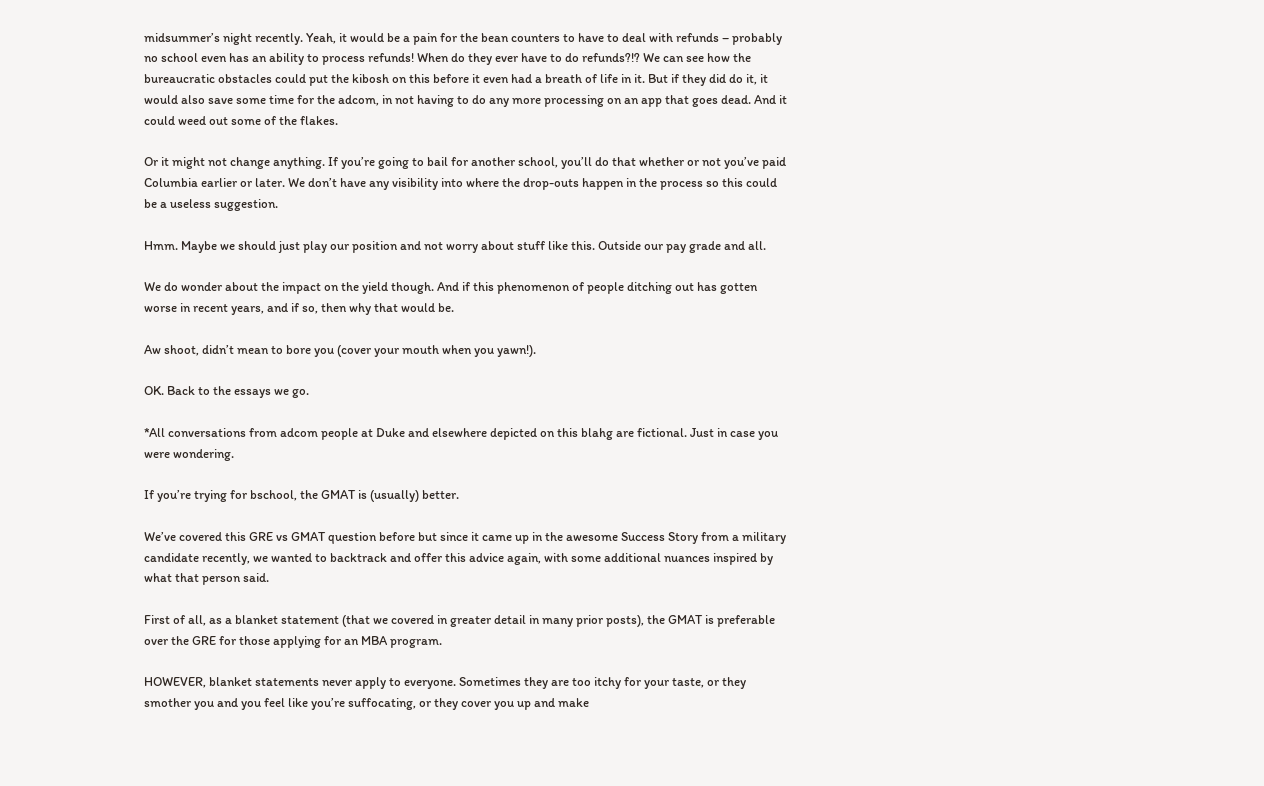midsummer’s night recently. Yeah, it would be a pain for the bean counters to have to deal with refunds – probably no school even has an ability to process refunds! When do they ever have to do refunds?!? We can see how the bureaucratic obstacles could put the kibosh on this before it even had a breath of life in it. But if they did do it, it would also save some time for the adcom, in not having to do any more processing on an app that goes dead. And it could weed out some of the flakes.

Or it might not change anything. If you’re going to bail for another school, you’ll do that whether or not you’ve paid Columbia earlier or later. We don’t have any visibility into where the drop-outs happen in the process so this could be a useless suggestion.

Hmm. Maybe we should just play our position and not worry about stuff like this. Outside our pay grade and all.

We do wonder about the impact on the yield though. And if this phenomenon of people ditching out has gotten worse in recent years, and if so, then why that would be.

Aw shoot, didn’t mean to bore you (cover your mouth when you yawn!).

OK. Back to the essays we go.

*All conversations from adcom people at Duke and elsewhere depicted on this blahg are fictional. Just in case you were wondering.

If you’re trying for bschool, the GMAT is (usually) better.

We’ve covered this GRE vs GMAT question before but since it came up in the awesome Success Story from a military candidate recently, we wanted to backtrack and offer this advice again, with some additional nuances inspired by what that person said.

First of all, as a blanket statement (that we covered in greater detail in many prior posts), the GMAT is preferable over the GRE for those applying for an MBA program.

HOWEVER, blanket statements never apply to everyone. Sometimes they are too itchy for your taste, or they smother you and you feel like you’re suffocating, or they cover you up and make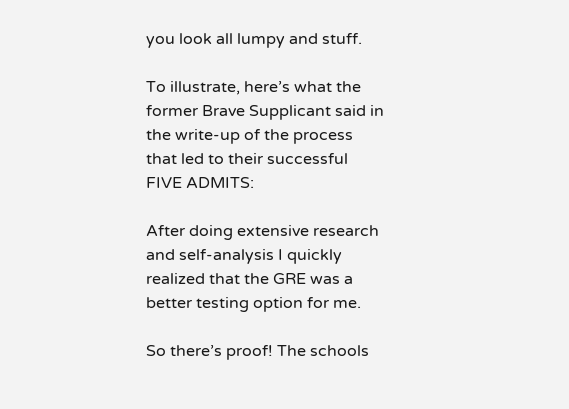you look all lumpy and stuff.

To illustrate, here’s what the former Brave Supplicant said in the write-up of the process that led to their successful FIVE ADMITS:

After doing extensive research and self-analysis I quickly realized that the GRE was a better testing option for me.

So there’s proof! The schools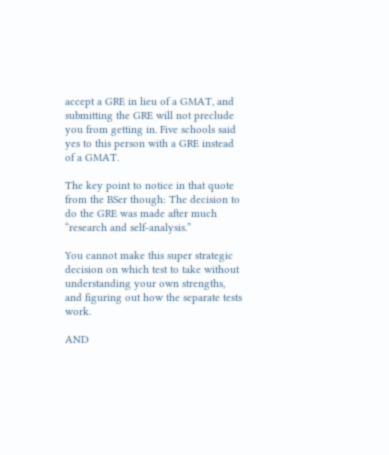accept a GRE in lieu of a GMAT, and submitting the GRE will not preclude you from getting in. Five schools said yes to this person with a GRE instead of a GMAT.

The key point to notice in that quote from the BSer though: The decision to do the GRE was made after much “research and self-analysis.”

You cannot make this super strategic decision on which test to take without understanding your own strengths, and figuring out how the separate tests work.

AND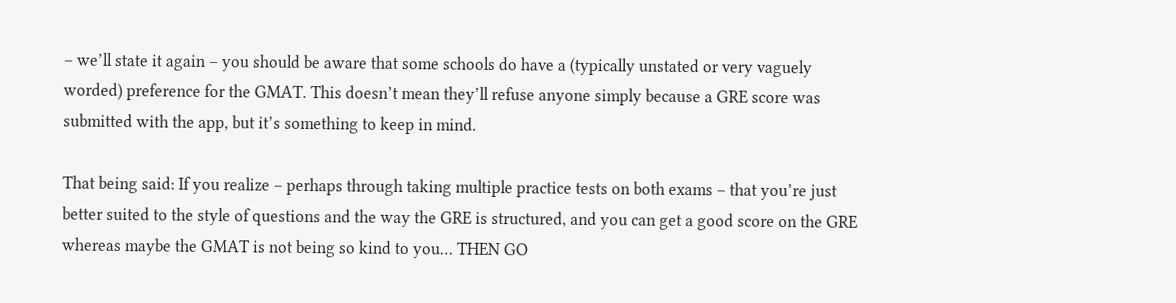– we’ll state it again – you should be aware that some schools do have a (typically unstated or very vaguely worded) preference for the GMAT. This doesn’t mean they’ll refuse anyone simply because a GRE score was submitted with the app, but it’s something to keep in mind.

That being said: If you realize – perhaps through taking multiple practice tests on both exams – that you’re just better suited to the style of questions and the way the GRE is structured, and you can get a good score on the GRE whereas maybe the GMAT is not being so kind to you… THEN GO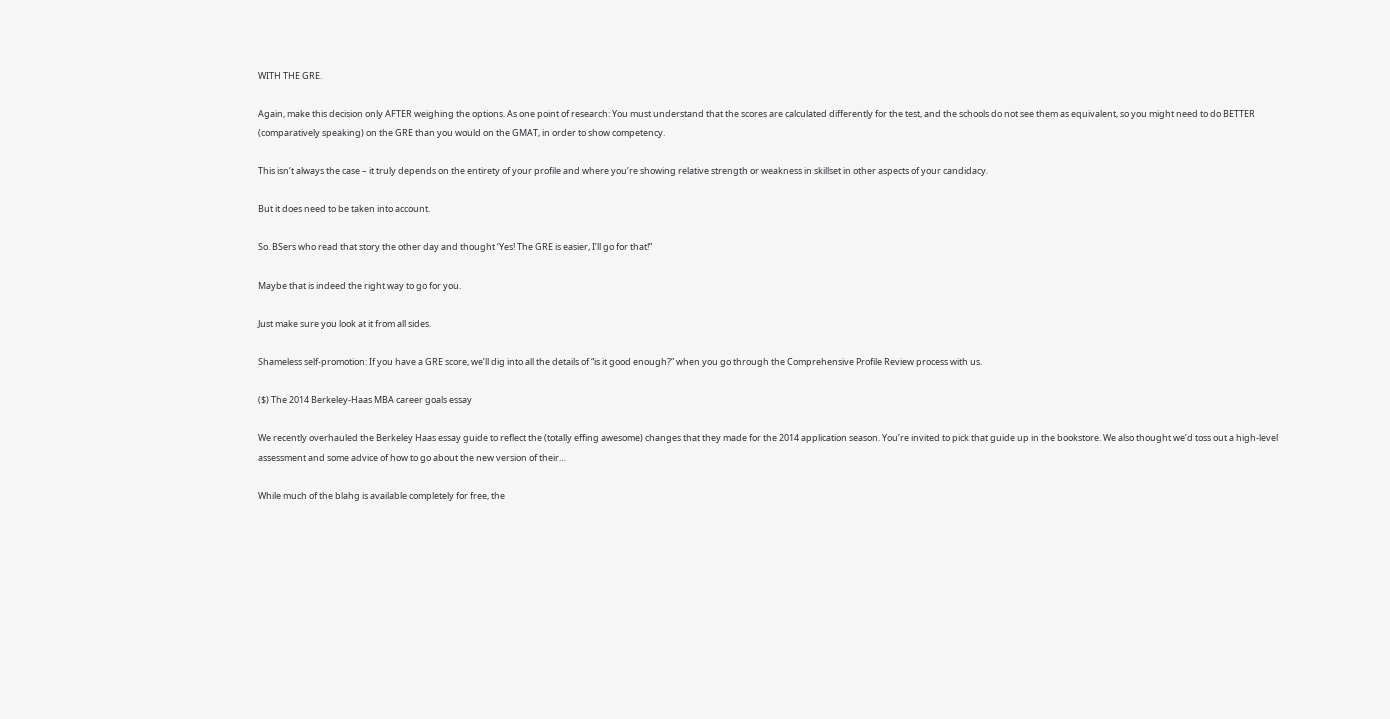WITH THE GRE.

Again, make this decision only AFTER weighing the options. As one point of research: You must understand that the scores are calculated differently for the test, and the schools do not see them as equivalent, so you might need to do BETTER (comparatively speaking) on the GRE than you would on the GMAT, in order to show competency.

This isn’t always the case – it truly depends on the entirety of your profile and where you’re showing relative strength or weakness in skillset in other aspects of your candidacy.

But it does need to be taken into account.

So. BSers who read that story the other day and thought ‘Yes! The GRE is easier, I’ll go for that!”

Maybe that is indeed the right way to go for you.

Just make sure you look at it from all sides.

Shameless self-promotion: If you have a GRE score, we’ll dig into all the details of “is it good enough?” when you go through the Comprehensive Profile Review process with us.

($) The 2014 Berkeley-Haas MBA career goals essay

We recently overhauled the Berkeley Haas essay guide to reflect the (totally effing awesome) changes that they made for the 2014 application season. You’re invited to pick that guide up in the bookstore. We also thought we’d toss out a high-level assessment and some advice of how to go about the new version of their…

While much of the blahg is available completely for free, the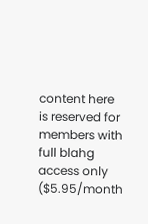content here is reserved for members with full blahg access only ($5.95/month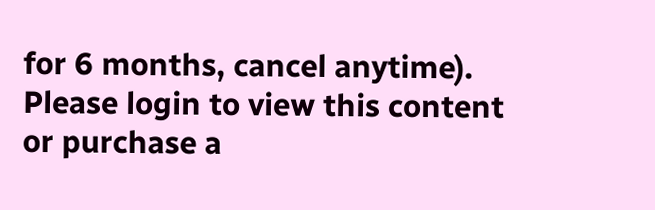for 6 months, cancel anytime). Please login to view this content or purchase a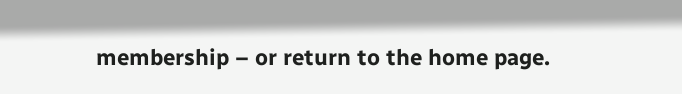membership – or return to the home page.